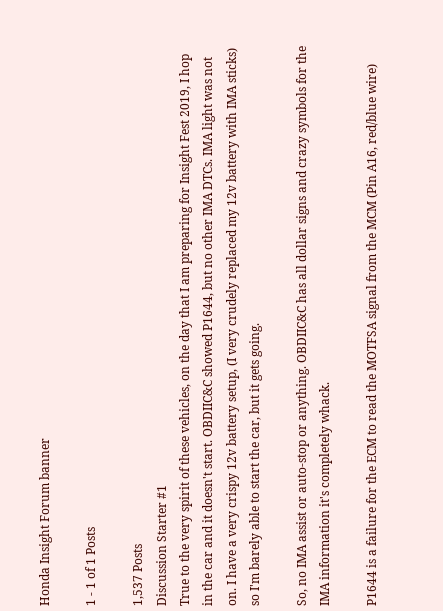Honda Insight Forum banner

1 - 1 of 1 Posts

1,537 Posts
Discussion Starter #1
True to the very spirit of these vehicles, on the day that I am preparing for Insight Fest 2019, I hop in the car and it doesn't start. OBDIIC&C showed P1644, but no other IMA DTCs. IMA light was not on. I have a very crispy 12v battery setup, (I very crudely replaced my 12v battery with IMA sticks) so I'm barely able to start the car, but it gets going.

So, no IMA assist or auto-stop or anything. OBDIIC&C has all dollar signs and crazy symbols for the IMA information it's completely whack.

P1644 is a failure for the ECM to read the MOTFSA signal from the MCM (Pin A16, red/blue wire)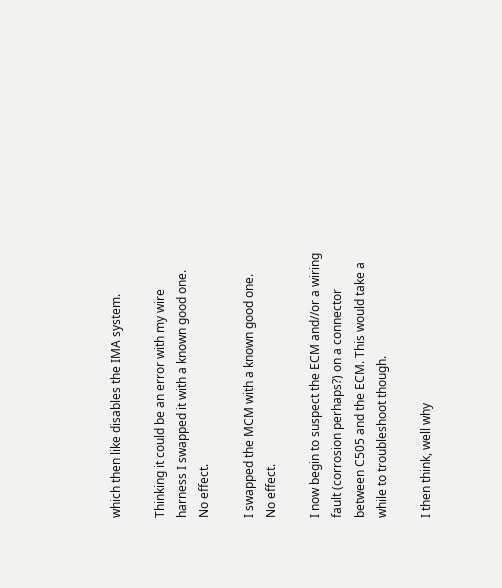which then like disables the IMA system.

Thinking it could be an error with my wire harness I swapped it with a known good one.
No effect.

I swapped the MCM with a known good one.
No effect.

I now begin to suspect the ECM and//or a wiring fault (corrosion perhaps?) on a connector between C505 and the ECM. This would take a while to troubleshoot though.

I then think, well why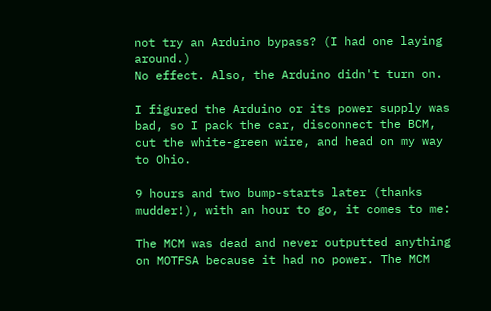not try an Arduino bypass? (I had one laying around.)
No effect. Also, the Arduino didn't turn on.

I figured the Arduino or its power supply was bad, so I pack the car, disconnect the BCM, cut the white-green wire, and head on my way to Ohio.

9 hours and two bump-starts later (thanks mudder!), with an hour to go, it comes to me:

The MCM was dead and never outputted anything on MOTFSA because it had no power. The MCM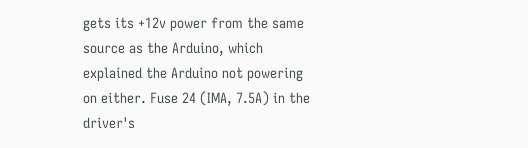gets its +12v power from the same source as the Arduino, which explained the Arduino not powering on either. Fuse 24 (IMA, 7.5A) in the driver's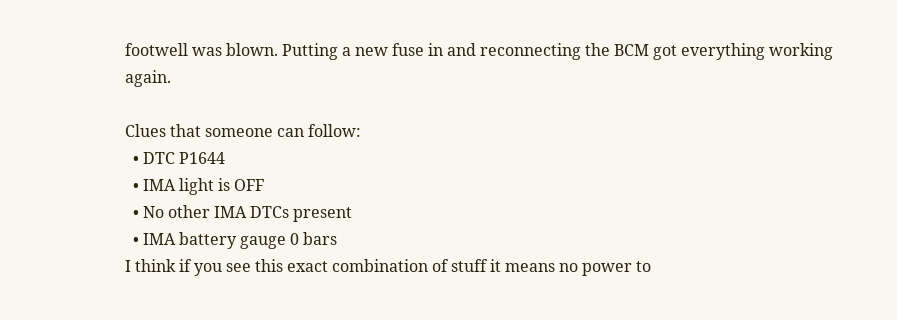footwell was blown. Putting a new fuse in and reconnecting the BCM got everything working again.

Clues that someone can follow:
  • DTC P1644
  • IMA light is OFF
  • No other IMA DTCs present
  • IMA battery gauge 0 bars
I think if you see this exact combination of stuff it means no power to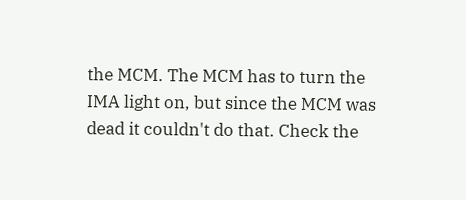the MCM. The MCM has to turn the IMA light on, but since the MCM was dead it couldn't do that. Check the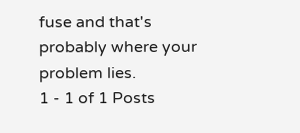fuse and that's probably where your problem lies.
1 - 1 of 1 Posts